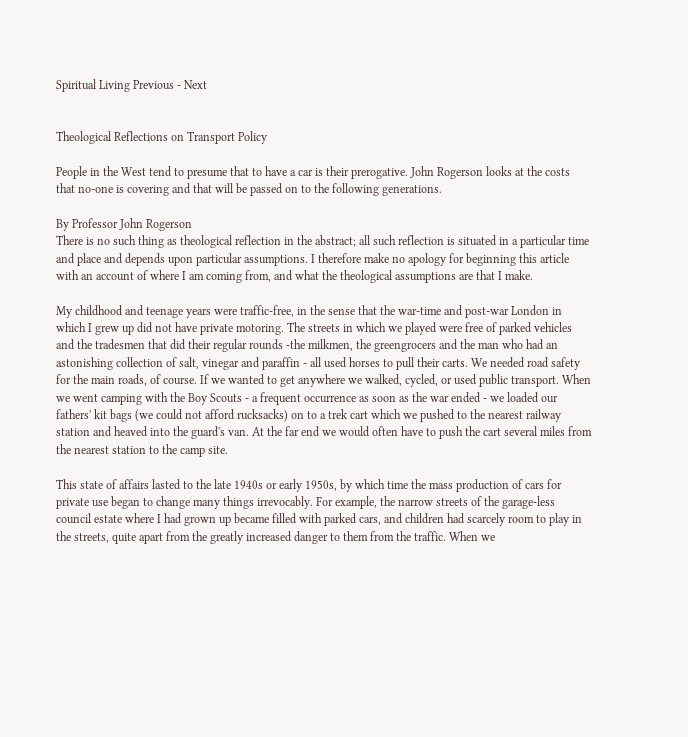Spiritual Living Previous - Next


Theological Reflections on Transport Policy

People in the West tend to presume that to have a car is their prerogative. John Rogerson looks at the costs that no-one is covering and that will be passed on to the following generations.

By Professor John Rogerson
There is no such thing as theological reflection in the abstract; all such reflection is situated in a particular time and place and depends upon particular assumptions. I therefore make no apology for beginning this article with an account of where I am coming from, and what the theological assumptions are that I make.

My childhood and teenage years were traffic-free, in the sense that the war-time and post-war London in which I grew up did not have private motoring. The streets in which we played were free of parked vehicles and the tradesmen that did their regular rounds -the milkmen, the greengrocers and the man who had an astonishing collection of salt, vinegar and paraffin - all used horses to pull their carts. We needed road safety for the main roads, of course. If we wanted to get anywhere we walked, cycled, or used public transport. When we went camping with the Boy Scouts - a frequent occurrence as soon as the war ended - we loaded our fathers' kit bags (we could not afford rucksacks) on to a trek cart which we pushed to the nearest railway station and heaved into the guard's van. At the far end we would often have to push the cart several miles from the nearest station to the camp site.

This state of affairs lasted to the late 1940s or early 1950s, by which time the mass production of cars for private use began to change many things irrevocably. For example, the narrow streets of the garage-less council estate where I had grown up became filled with parked cars, and children had scarcely room to play in the streets, quite apart from the greatly increased danger to them from the traffic. When we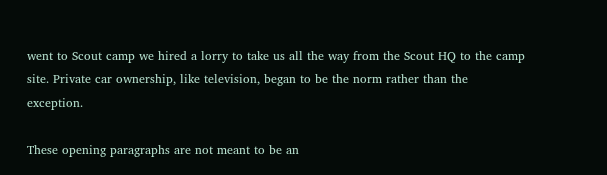went to Scout camp we hired a lorry to take us all the way from the Scout HQ to the camp site. Private car ownership, like television, began to be the norm rather than the exception.

These opening paragraphs are not meant to be an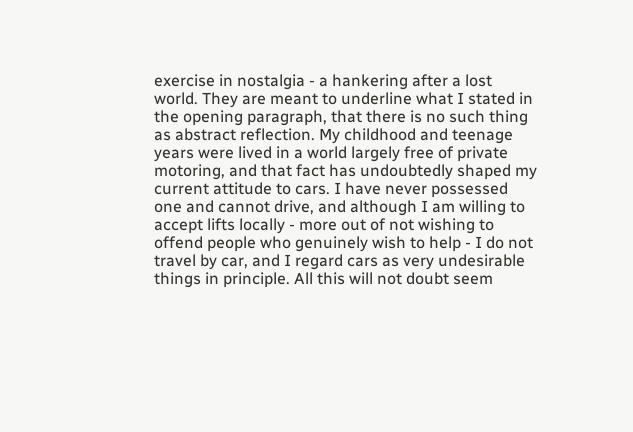exercise in nostalgia - a hankering after a lost world. They are meant to underline what I stated in the opening paragraph, that there is no such thing as abstract reflection. My childhood and teenage years were lived in a world largely free of private motoring, and that fact has undoubtedly shaped my current attitude to cars. I have never possessed one and cannot drive, and although I am willing to accept lifts locally - more out of not wishing to offend people who genuinely wish to help - I do not travel by car, and I regard cars as very undesirable things in principle. All this will not doubt seem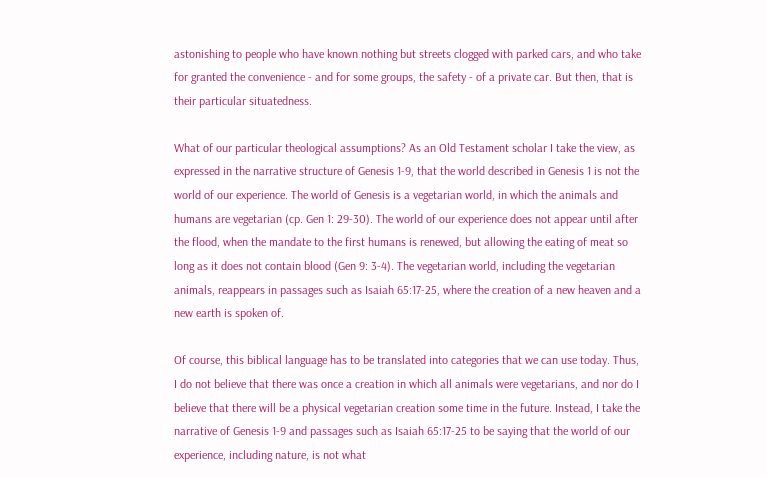astonishing to people who have known nothing but streets clogged with parked cars, and who take for granted the convenience - and for some groups, the safety - of a private car. But then, that is their particular situatedness.

What of our particular theological assumptions? As an Old Testament scholar I take the view, as expressed in the narrative structure of Genesis 1-9, that the world described in Genesis 1 is not the world of our experience. The world of Genesis is a vegetarian world, in which the animals and humans are vegetarian (cp. Gen 1: 29-30). The world of our experience does not appear until after the flood, when the mandate to the first humans is renewed, but allowing the eating of meat so long as it does not contain blood (Gen 9: 3-4). The vegetarian world, including the vegetarian animals, reappears in passages such as Isaiah 65:17-25, where the creation of a new heaven and a new earth is spoken of.

Of course, this biblical language has to be translated into categories that we can use today. Thus, I do not believe that there was once a creation in which all animals were vegetarians, and nor do I believe that there will be a physical vegetarian creation some time in the future. Instead, I take the narrative of Genesis 1-9 and passages such as Isaiah 65:17-25 to be saying that the world of our experience, including nature, is not what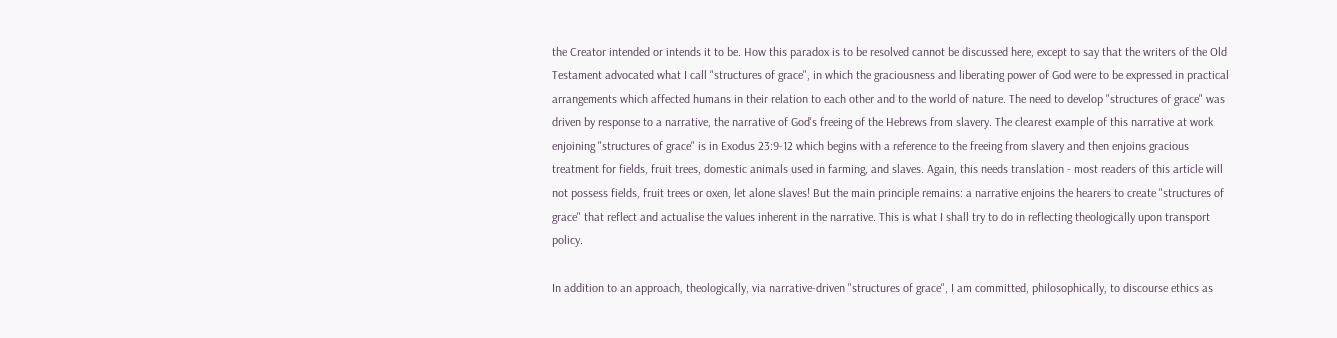the Creator intended or intends it to be. How this paradox is to be resolved cannot be discussed here, except to say that the writers of the Old Testament advocated what I call "structures of grace", in which the graciousness and liberating power of God were to be expressed in practical arrangements which affected humans in their relation to each other and to the world of nature. The need to develop "structures of grace" was driven by response to a narrative, the narrative of God's freeing of the Hebrews from slavery. The clearest example of this narrative at work enjoining "structures of grace" is in Exodus 23:9-12 which begins with a reference to the freeing from slavery and then enjoins gracious treatment for fields, fruit trees, domestic animals used in farming, and slaves. Again, this needs translation - most readers of this article will not possess fields, fruit trees or oxen, let alone slaves! But the main principle remains: a narrative enjoins the hearers to create "structures of grace" that reflect and actualise the values inherent in the narrative. This is what I shall try to do in reflecting theologically upon transport policy.

In addition to an approach, theologically, via narrative-driven "structures of grace", I am committed, philosophically, to discourse ethics as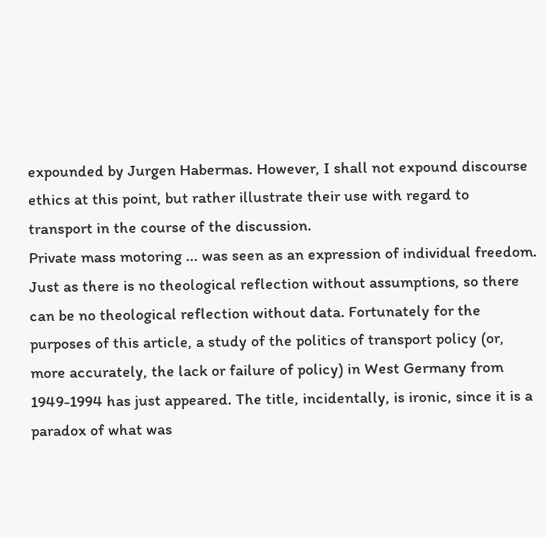expounded by Jurgen Habermas. However, I shall not expound discourse ethics at this point, but rather illustrate their use with regard to transport in the course of the discussion.
Private mass motoring ... was seen as an expression of individual freedom. Just as there is no theological reflection without assumptions, so there can be no theological reflection without data. Fortunately for the purposes of this article, a study of the politics of transport policy (or, more accurately, the lack or failure of policy) in West Germany from 1949-1994 has just appeared. The title, incidentally, is ironic, since it is a paradox of what was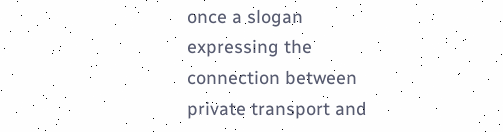once a slogan expressing the connection between private transport and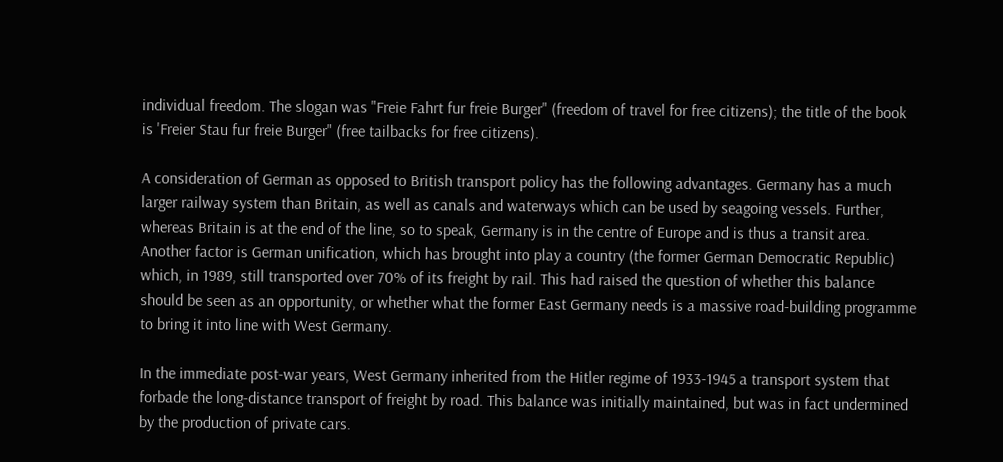individual freedom. The slogan was "Freie Fahrt fur freie Burger" (freedom of travel for free citizens); the title of the book is 'Freier Stau fur freie Burger" (free tailbacks for free citizens).

A consideration of German as opposed to British transport policy has the following advantages. Germany has a much larger railway system than Britain, as well as canals and waterways which can be used by seagoing vessels. Further, whereas Britain is at the end of the line, so to speak, Germany is in the centre of Europe and is thus a transit area. Another factor is German unification, which has brought into play a country (the former German Democratic Republic) which, in 1989, still transported over 70% of its freight by rail. This had raised the question of whether this balance should be seen as an opportunity, or whether what the former East Germany needs is a massive road-building programme to bring it into line with West Germany.

In the immediate post-war years, West Germany inherited from the Hitler regime of 1933-1945 a transport system that forbade the long-distance transport of freight by road. This balance was initially maintained, but was in fact undermined by the production of private cars.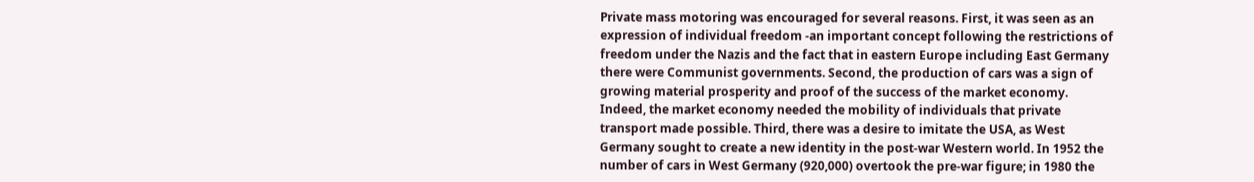Private mass motoring was encouraged for several reasons. First, it was seen as an expression of individual freedom -an important concept following the restrictions of freedom under the Nazis and the fact that in eastern Europe including East Germany there were Communist governments. Second, the production of cars was a sign of growing material prosperity and proof of the success of the market economy. Indeed, the market economy needed the mobility of individuals that private transport made possible. Third, there was a desire to imitate the USA, as West Germany sought to create a new identity in the post-war Western world. In 1952 the number of cars in West Germany (920,000) overtook the pre-war figure; in 1980 the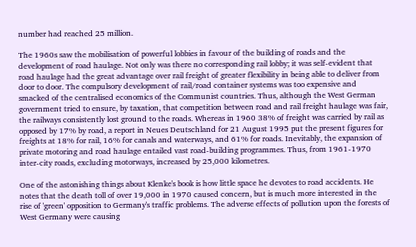number had reached 25 million.

The 1960s saw the mobilisation of powerful lobbies in favour of the building of roads and the development of road haulage. Not only was there no corresponding rail lobby; it was self-evident that road haulage had the great advantage over rail freight of greater flexibility in being able to deliver from door to door. The compulsory development of rail/road container systems was too expensive and smacked of the centralised economics of the Communist countries. Thus, although the West German government tried to ensure, by taxation, that competition between road and rail freight haulage was fair, the railways consistently lost ground to the roads. Whereas in 1960 38% of freight was carried by rail as opposed by 17% by road, a report in Neues Deutschland for 21 August 1995 put the present figures for freights at 18% for rail, 16% for canals and waterways, and 61% for roads. Inevitably, the expansion of private motoring and road haulage entailed vast road-building programmes. Thus, from 1961-1970 inter-city roads, excluding motorways, increased by 25,000 kilometres.

One of the astonishing things about Klenke's book is how little space he devotes to road accidents. He notes that the death toll of over 19,000 in 1970 caused concern, but is much more interested in the rise of 'green' opposition to Germany's traffic problems. The adverse effects of pollution upon the forests of West Germany were causing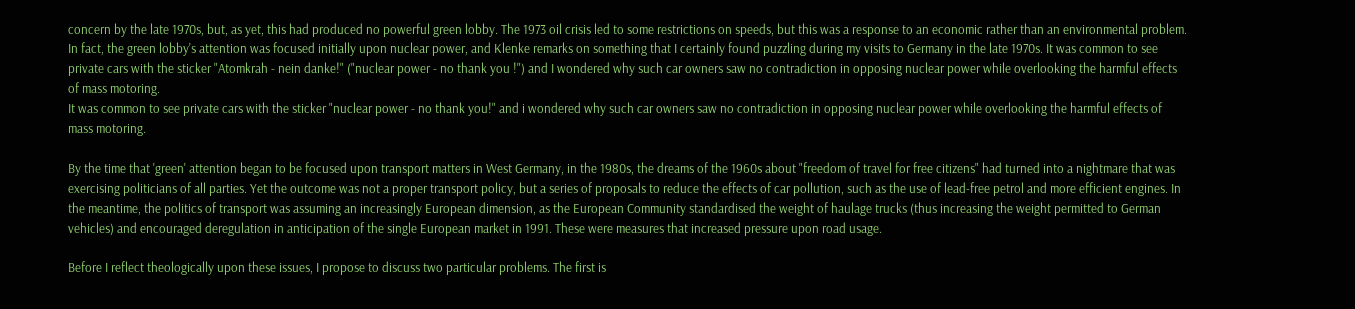concern by the late 1970s, but, as yet, this had produced no powerful green lobby. The 1973 oil crisis led to some restrictions on speeds, but this was a response to an economic rather than an environmental problem. In fact, the green lobby's attention was focused initially upon nuclear power, and Klenke remarks on something that I certainly found puzzling during my visits to Germany in the late 1970s. It was common to see private cars with the sticker "Atomkrah - nein danke!" ("nuclear power - no thank you !") and I wondered why such car owners saw no contradiction in opposing nuclear power while overlooking the harmful effects of mass motoring.
It was common to see private cars with the sticker "nuclear power - no thank you!" and i wondered why such car owners saw no contradiction in opposing nuclear power while overlooking the harmful effects of mass motoring.

By the time that 'green' attention began to be focused upon transport matters in West Germany, in the 1980s, the dreams of the 1960s about "freedom of travel for free citizens" had turned into a nightmare that was exercising politicians of all parties. Yet the outcome was not a proper transport policy, but a series of proposals to reduce the effects of car pollution, such as the use of lead-free petrol and more efficient engines. In the meantime, the politics of transport was assuming an increasingly European dimension, as the European Community standardised the weight of haulage trucks (thus increasing the weight permitted to German vehicles) and encouraged deregulation in anticipation of the single European market in 1991. These were measures that increased pressure upon road usage.

Before I reflect theologically upon these issues, I propose to discuss two particular problems. The first is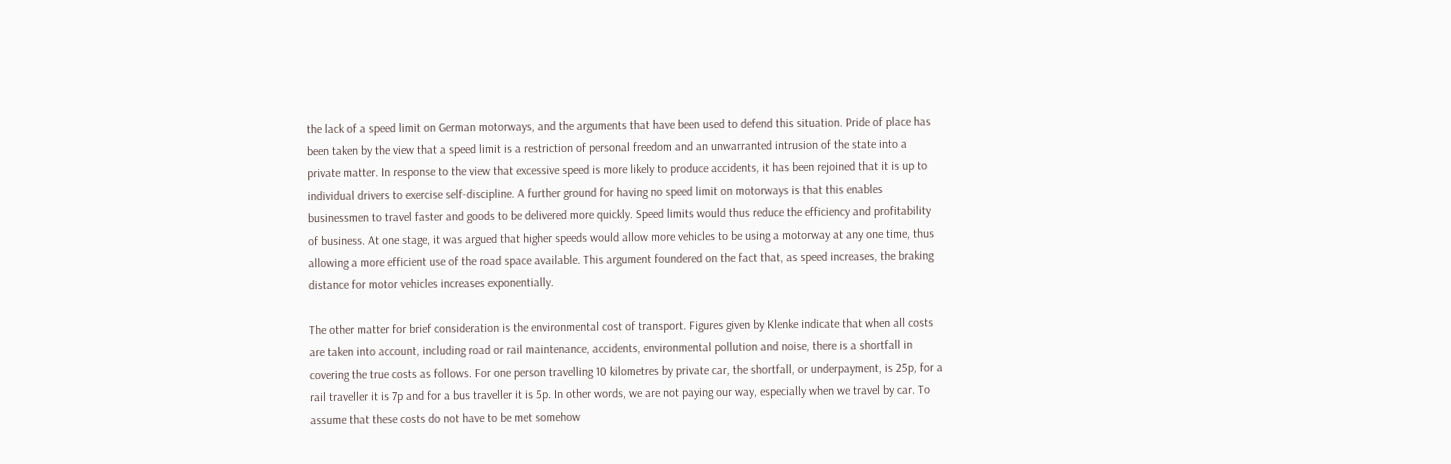the lack of a speed limit on German motorways, and the arguments that have been used to defend this situation. Pride of place has been taken by the view that a speed limit is a restriction of personal freedom and an unwarranted intrusion of the state into a private matter. In response to the view that excessive speed is more likely to produce accidents, it has been rejoined that it is up to individual drivers to exercise self-discipline. A further ground for having no speed limit on motorways is that this enables businessmen to travel faster and goods to be delivered more quickly. Speed limits would thus reduce the efficiency and profitability of business. At one stage, it was argued that higher speeds would allow more vehicles to be using a motorway at any one time, thus allowing a more efficient use of the road space available. This argument foundered on the fact that, as speed increases, the braking distance for motor vehicles increases exponentially.

The other matter for brief consideration is the environmental cost of transport. Figures given by Klenke indicate that when all costs are taken into account, including road or rail maintenance, accidents, environmental pollution and noise, there is a shortfall in covering the true costs as follows. For one person travelling 10 kilometres by private car, the shortfall, or underpayment, is 25p, for a rail traveller it is 7p and for a bus traveller it is 5p. In other words, we are not paying our way, especially when we travel by car. To assume that these costs do not have to be met somehow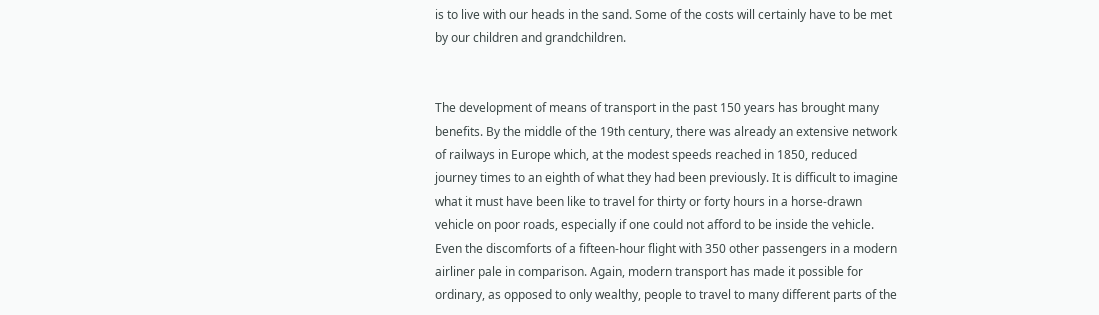is to live with our heads in the sand. Some of the costs will certainly have to be met by our children and grandchildren.


The development of means of transport in the past 150 years has brought many benefits. By the middle of the 19th century, there was already an extensive network of railways in Europe which, at the modest speeds reached in 1850, reduced journey times to an eighth of what they had been previously. It is difficult to imagine what it must have been like to travel for thirty or forty hours in a horse-drawn vehicle on poor roads, especially if one could not afford to be inside the vehicle. Even the discomforts of a fifteen-hour flight with 350 other passengers in a modern airliner pale in comparison. Again, modern transport has made it possible for ordinary, as opposed to only wealthy, people to travel to many different parts of the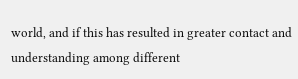world, and if this has resulted in greater contact and understanding among different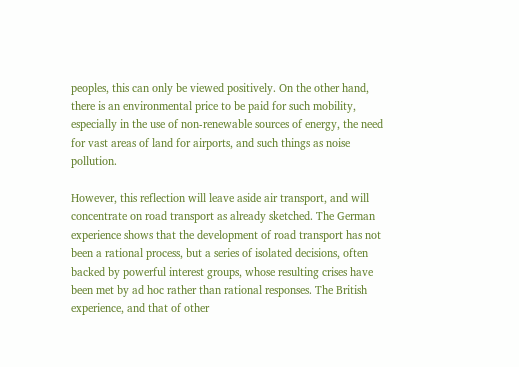peoples, this can only be viewed positively. On the other hand, there is an environmental price to be paid for such mobility, especially in the use of non-renewable sources of energy, the need for vast areas of land for airports, and such things as noise pollution.

However, this reflection will leave aside air transport, and will concentrate on road transport as already sketched. The German experience shows that the development of road transport has not been a rational process, but a series of isolated decisions, often backed by powerful interest groups, whose resulting crises have been met by ad hoc rather than rational responses. The British experience, and that of other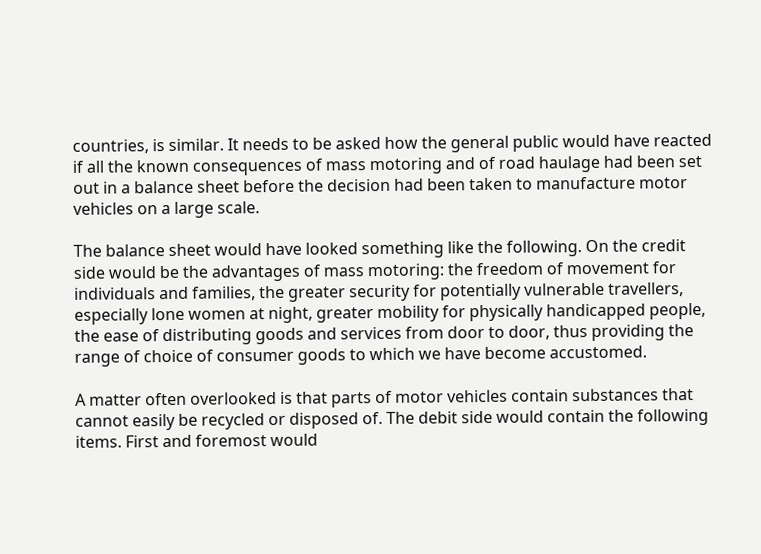countries, is similar. It needs to be asked how the general public would have reacted if all the known consequences of mass motoring and of road haulage had been set out in a balance sheet before the decision had been taken to manufacture motor vehicles on a large scale.

The balance sheet would have looked something like the following. On the credit side would be the advantages of mass motoring: the freedom of movement for individuals and families, the greater security for potentially vulnerable travellers, especially lone women at night, greater mobility for physically handicapped people, the ease of distributing goods and services from door to door, thus providing the range of choice of consumer goods to which we have become accustomed.

A matter often overlooked is that parts of motor vehicles contain substances that cannot easily be recycled or disposed of. The debit side would contain the following items. First and foremost would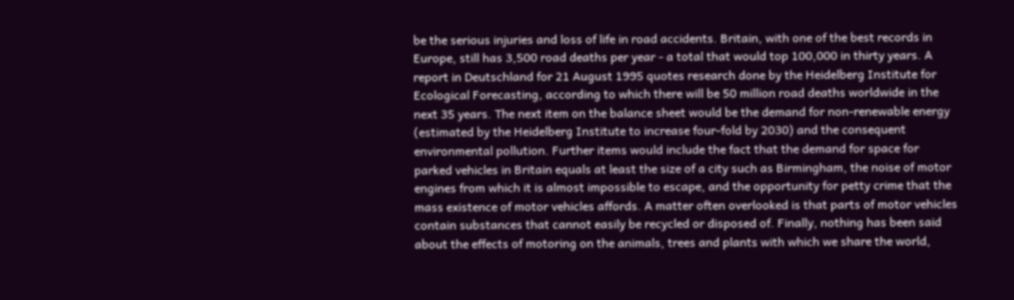be the serious injuries and loss of life in road accidents. Britain, with one of the best records in Europe, still has 3,500 road deaths per year - a total that would top 100,000 in thirty years. A report in Deutschland for 21 August 1995 quotes research done by the Heidelberg Institute for Ecological Forecasting, according to which there will be 50 million road deaths worldwide in the next 35 years. The next item on the balance sheet would be the demand for non-renewable energy (estimated by the Heidelberg Institute to increase four-fold by 2030) and the consequent environmental pollution. Further items would include the fact that the demand for space for parked vehicles in Britain equals at least the size of a city such as Birmingham, the noise of motor engines from which it is almost impossible to escape, and the opportunity for petty crime that the mass existence of motor vehicles affords. A matter often overlooked is that parts of motor vehicles contain substances that cannot easily be recycled or disposed of. Finally, nothing has been said about the effects of motoring on the animals, trees and plants with which we share the world,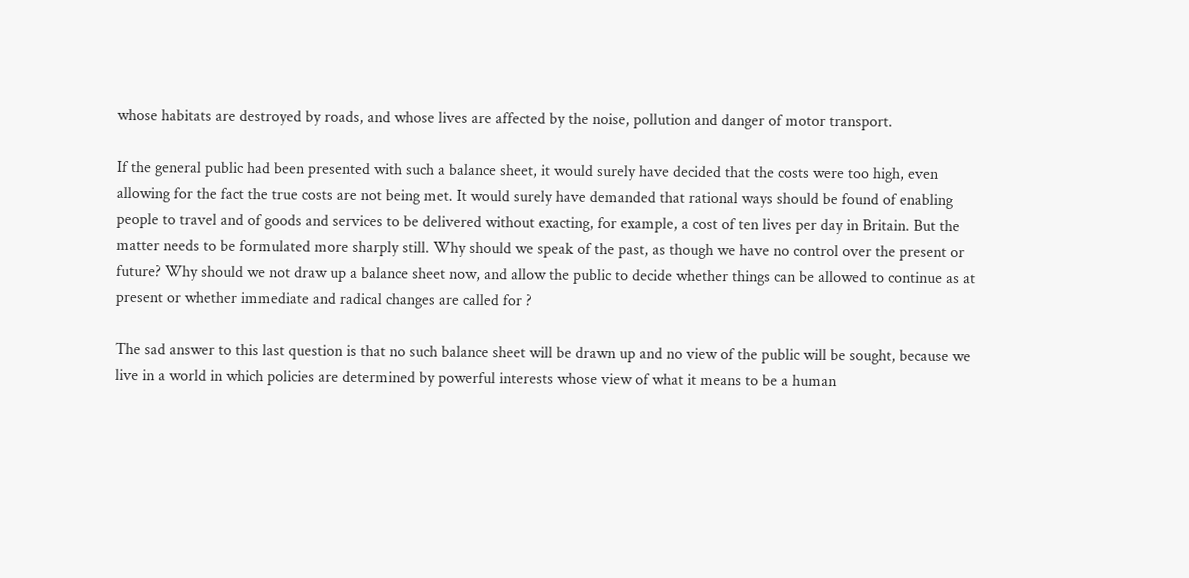whose habitats are destroyed by roads, and whose lives are affected by the noise, pollution and danger of motor transport.

If the general public had been presented with such a balance sheet, it would surely have decided that the costs were too high, even allowing for the fact the true costs are not being met. It would surely have demanded that rational ways should be found of enabling people to travel and of goods and services to be delivered without exacting, for example, a cost of ten lives per day in Britain. But the matter needs to be formulated more sharply still. Why should we speak of the past, as though we have no control over the present or future? Why should we not draw up a balance sheet now, and allow the public to decide whether things can be allowed to continue as at present or whether immediate and radical changes are called for ?

The sad answer to this last question is that no such balance sheet will be drawn up and no view of the public will be sought, because we live in a world in which policies are determined by powerful interests whose view of what it means to be a human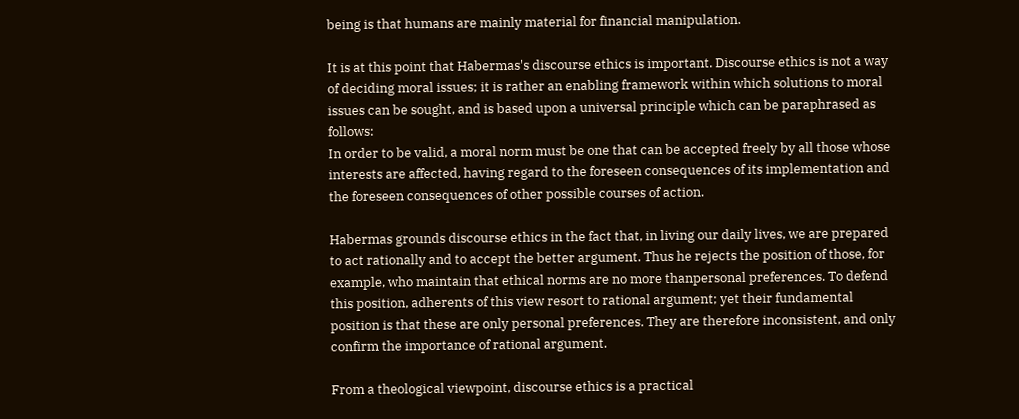being is that humans are mainly material for financial manipulation.

It is at this point that Habermas's discourse ethics is important. Discourse ethics is not a way of deciding moral issues; it is rather an enabling framework within which solutions to moral issues can be sought, and is based upon a universal principle which can be paraphrased as follows:
In order to be valid, a moral norm must be one that can be accepted freely by all those whose interests are affected, having regard to the foreseen consequences of its implementation and the foreseen consequences of other possible courses of action.

Habermas grounds discourse ethics in the fact that, in living our daily lives, we are prepared to act rationally and to accept the better argument. Thus he rejects the position of those, for example, who maintain that ethical norms are no more thanpersonal preferences. To defend this position, adherents of this view resort to rational argument; yet their fundamental position is that these are only personal preferences. They are therefore inconsistent, and only confirm the importance of rational argument.

From a theological viewpoint, discourse ethics is a practical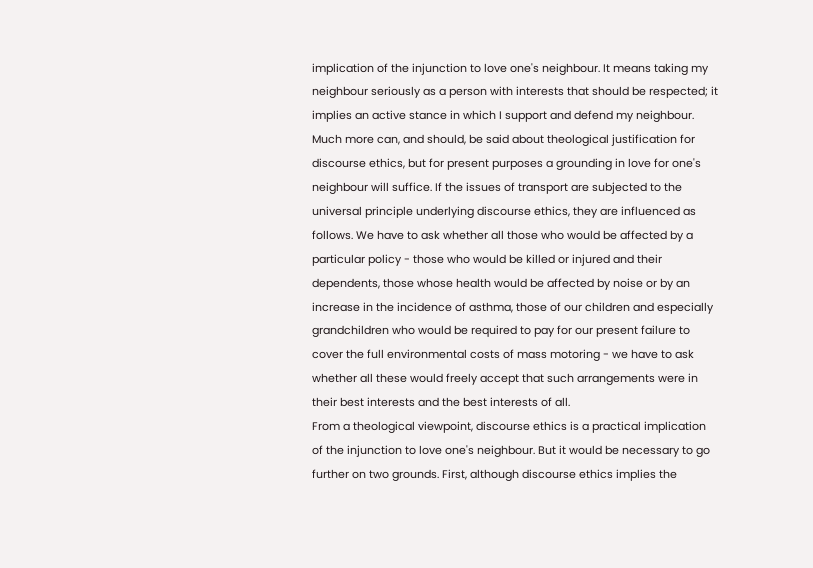implication of the injunction to love one's neighbour. It means taking my neighbour seriously as a person with interests that should be respected; it implies an active stance in which I support and defend my neighbour. Much more can, and should, be said about theological justification for discourse ethics, but for present purposes a grounding in love for one's neighbour will suffice. If the issues of transport are subjected to the universal principle underlying discourse ethics, they are influenced as follows. We have to ask whether all those who would be affected by a particular policy - those who would be killed or injured and their dependents, those whose health would be affected by noise or by an increase in the incidence of asthma, those of our children and especially grandchildren who would be required to pay for our present failure to cover the full environmental costs of mass motoring - we have to ask whether all these would freely accept that such arrangements were in their best interests and the best interests of all.
From a theological viewpoint, discourse ethics is a practical implication of the injunction to love one's neighbour. But it would be necessary to go further on two grounds. First, although discourse ethics implies the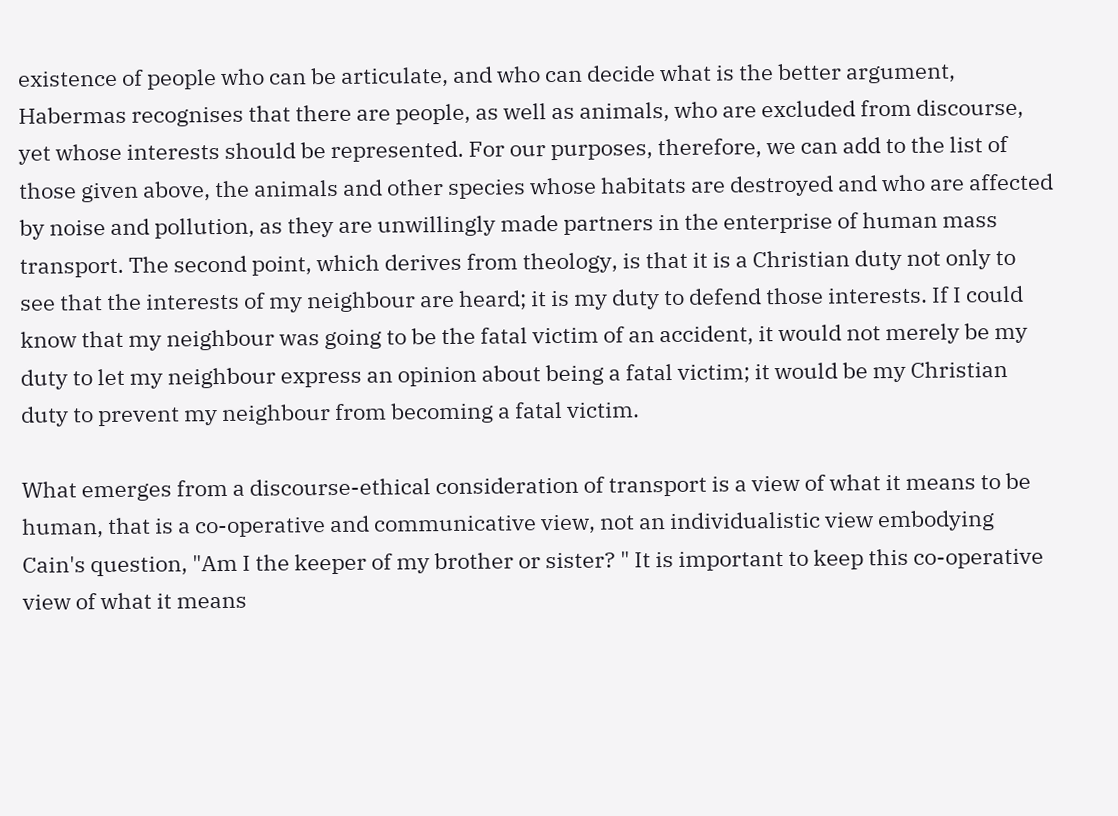existence of people who can be articulate, and who can decide what is the better argument, Habermas recognises that there are people, as well as animals, who are excluded from discourse, yet whose interests should be represented. For our purposes, therefore, we can add to the list of those given above, the animals and other species whose habitats are destroyed and who are affected by noise and pollution, as they are unwillingly made partners in the enterprise of human mass transport. The second point, which derives from theology, is that it is a Christian duty not only to see that the interests of my neighbour are heard; it is my duty to defend those interests. If I could know that my neighbour was going to be the fatal victim of an accident, it would not merely be my duty to let my neighbour express an opinion about being a fatal victim; it would be my Christian duty to prevent my neighbour from becoming a fatal victim.

What emerges from a discourse-ethical consideration of transport is a view of what it means to be human, that is a co-operative and communicative view, not an individualistic view embodying Cain's question, "Am I the keeper of my brother or sister? " It is important to keep this co-operative view of what it means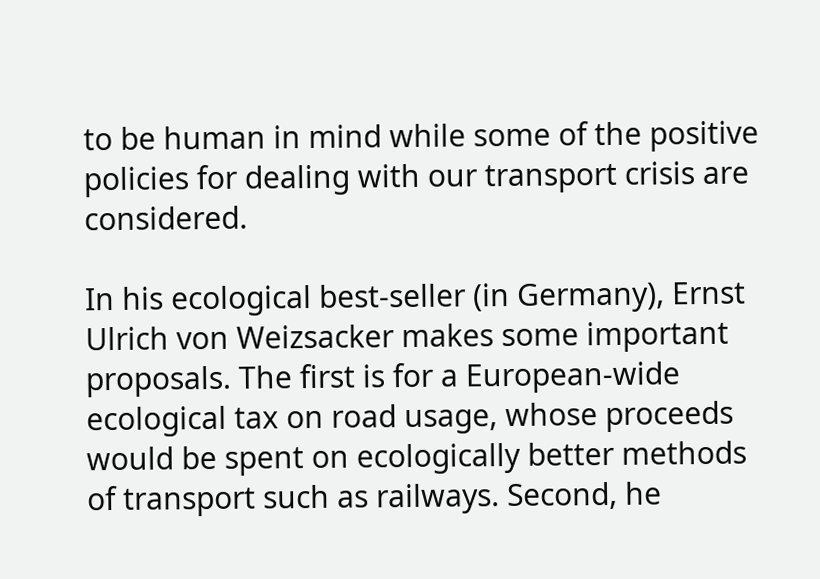to be human in mind while some of the positive policies for dealing with our transport crisis are considered.

In his ecological best-seller (in Germany), Ernst Ulrich von Weizsacker makes some important proposals. The first is for a European-wide ecological tax on road usage, whose proceeds would be spent on ecologically better methods of transport such as railways. Second, he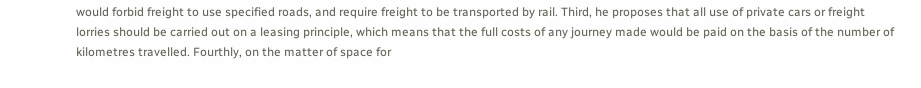would forbid freight to use specified roads, and require freight to be transported by rail. Third, he proposes that all use of private cars or freight lorries should be carried out on a leasing principle, which means that the full costs of any journey made would be paid on the basis of the number of kilometres travelled. Fourthly, on the matter of space for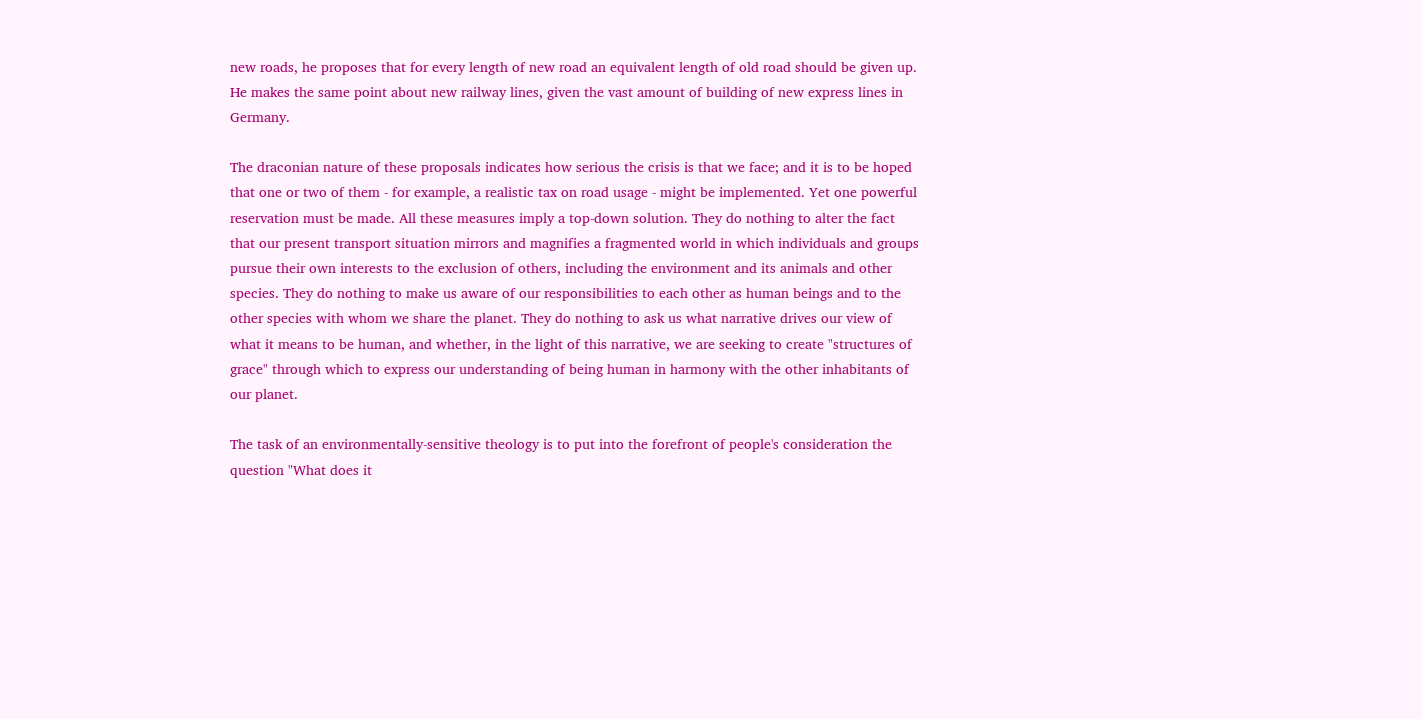new roads, he proposes that for every length of new road an equivalent length of old road should be given up. He makes the same point about new railway lines, given the vast amount of building of new express lines in Germany.

The draconian nature of these proposals indicates how serious the crisis is that we face; and it is to be hoped that one or two of them - for example, a realistic tax on road usage - might be implemented. Yet one powerful reservation must be made. All these measures imply a top-down solution. They do nothing to alter the fact that our present transport situation mirrors and magnifies a fragmented world in which individuals and groups pursue their own interests to the exclusion of others, including the environment and its animals and other species. They do nothing to make us aware of our responsibilities to each other as human beings and to the other species with whom we share the planet. They do nothing to ask us what narrative drives our view of what it means to be human, and whether, in the light of this narrative, we are seeking to create "structures of grace" through which to express our understanding of being human in harmony with the other inhabitants of our planet.

The task of an environmentally-sensitive theology is to put into the forefront of people's consideration the question "What does it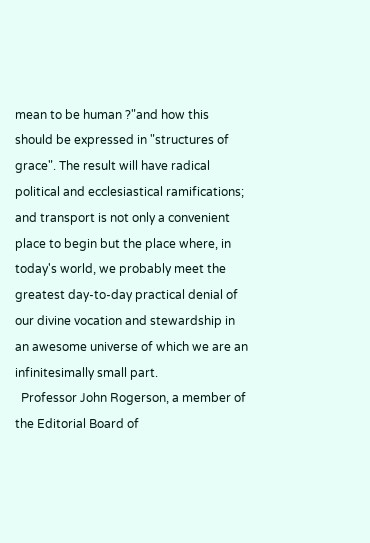mean to be human ?"and how this should be expressed in "structures of grace". The result will have radical political and ecclesiastical ramifications; and transport is not only a convenient place to begin but the place where, in today's world, we probably meet the greatest day-to-day practical denial of our divine vocation and stewardship in an awesome universe of which we are an infinitesimally small part.
  Professor John Rogerson, a member of the Editorial Board of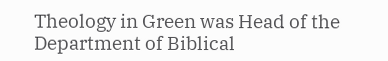Theology in Green was Head of the Department of Biblical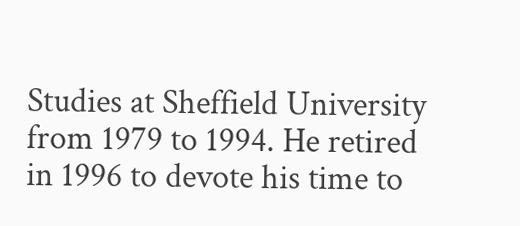Studies at Sheffield University from 1979 to 1994. He retired in 1996 to devote his time to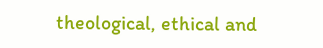theological, ethical and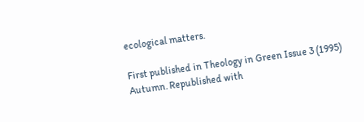ecological matters.

First published in Theology in Green Issue 3 (1995) Autumn. Republished with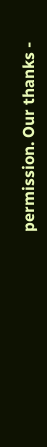permission. Our thanks -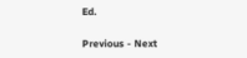Ed.

Previous - Next